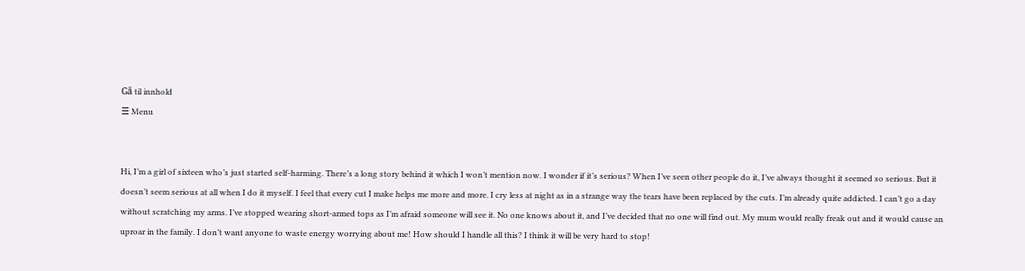Gå til innhold
☰ Menu


Hi, I’m a girl of sixteen who’s just started self-harming. There’s a long story behind it which I won’t mention now. I wonder if it’s serious? When I’ve seen other people do it, I’ve always thought it seemed so serious. But it doesn’t seem serious at all when I do it myself. I feel that every cut I make helps me more and more. I cry less at night as in a strange way the tears have been replaced by the cuts. I’m already quite addicted. I can’t go a day without scratching my arms. I’ve stopped wearing short-armed tops as I’m afraid someone will see it. No one knows about it, and I’ve decided that no one will find out. My mum would really freak out and it would cause an uproar in the family. I don’t want anyone to waste energy worrying about me! How should I handle all this? I think it will be very hard to stop!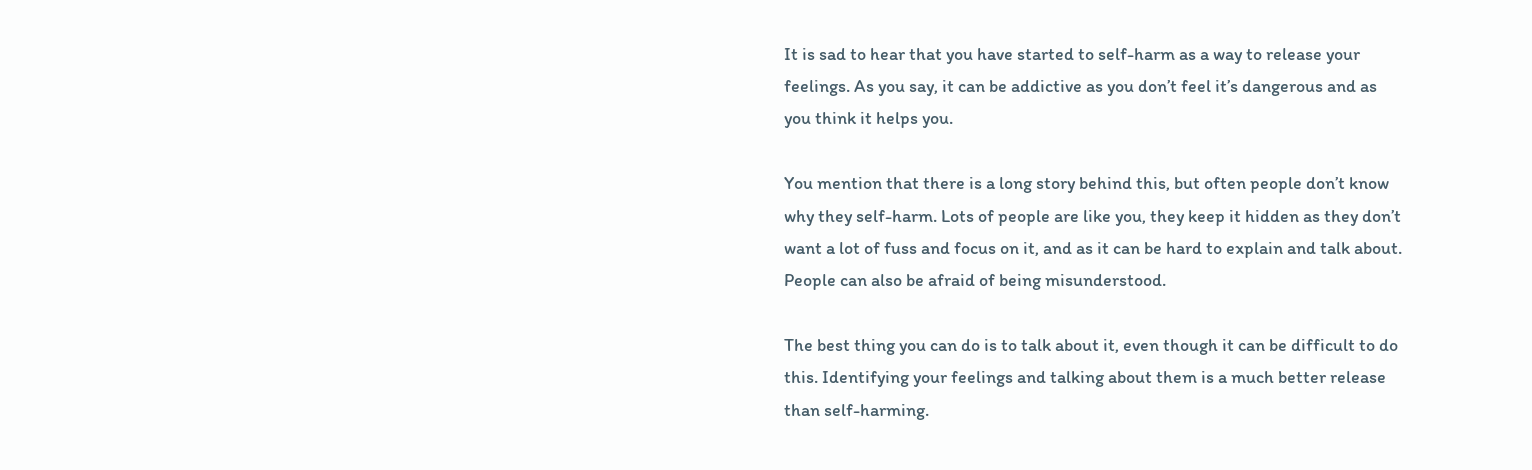It is sad to hear that you have started to self-harm as a way to release your feelings. As you say, it can be addictive as you don’t feel it’s dangerous and as you think it helps you.

You mention that there is a long story behind this, but often people don’t know why they self-harm. Lots of people are like you, they keep it hidden as they don’t want a lot of fuss and focus on it, and as it can be hard to explain and talk about. People can also be afraid of being misunderstood.

The best thing you can do is to talk about it, even though it can be difficult to do this. Identifying your feelings and talking about them is a much better release than self-harming.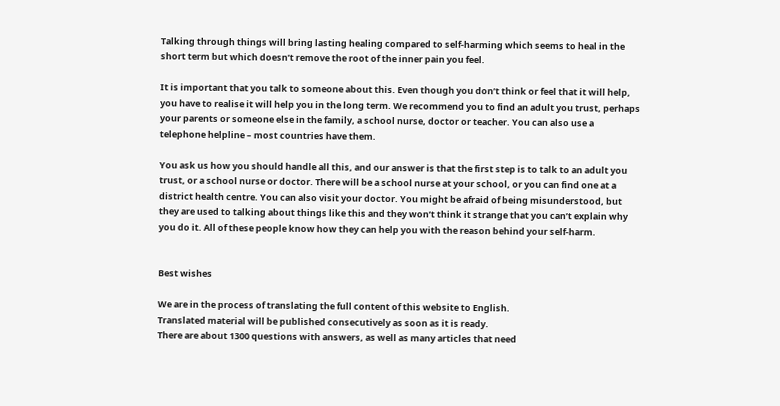Talking through things will bring lasting healing compared to self-harming which seems to heal in the short term but which doesn’t remove the root of the inner pain you feel.

It is important that you talk to someone about this. Even though you don’t think or feel that it will help, you have to realise it will help you in the long term. We recommend you to find an adult you trust, perhaps your parents or someone else in the family, a school nurse, doctor or teacher. You can also use a telephone helpline – most countries have them.

You ask us how you should handle all this, and our answer is that the first step is to talk to an adult you trust, or a school nurse or doctor. There will be a school nurse at your school, or you can find one at a district health centre. You can also visit your doctor. You might be afraid of being misunderstood, but they are used to talking about things like this and they won’t think it strange that you can’t explain why you do it. All of these people know how they can help you with the reason behind your self-harm.


Best wishes

We are in the process of translating the full content of this website to English.
Translated material will be published consecutively as soon as it is ready.
There are about 1300 questions with answers, as well as many articles that need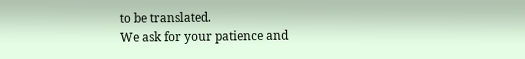to be translated.
We ask for your patience and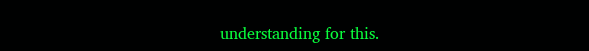understanding for this.